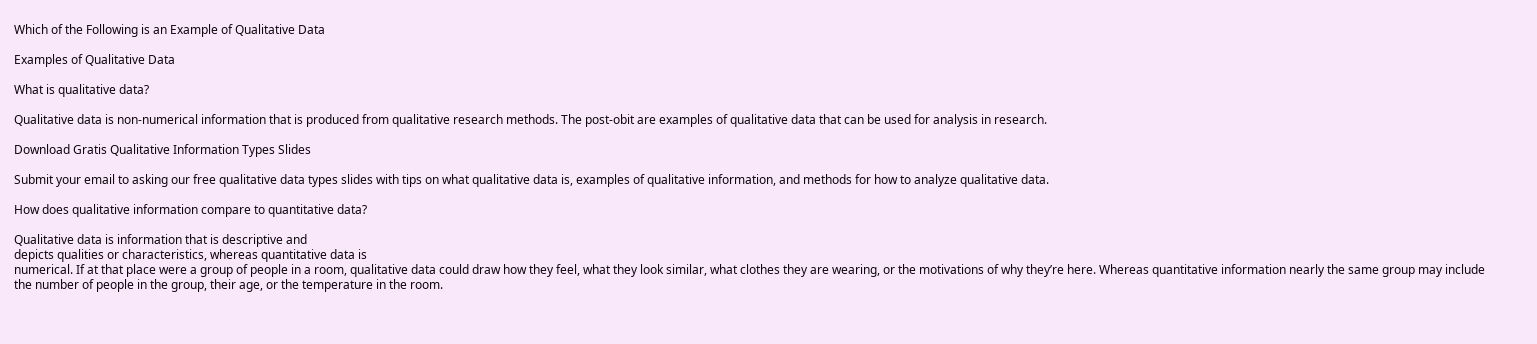Which of the Following is an Example of Qualitative Data

Examples of Qualitative Data

What is qualitative data?

Qualitative data is non-numerical information that is produced from qualitative research methods. The post-obit are examples of qualitative data that can be used for analysis in research.

Download Gratis Qualitative Information Types Slides

Submit your email to asking our free qualitative data types slides with tips on what qualitative data is, examples of qualitative information, and methods for how to analyze qualitative data.

How does qualitative information compare to quantitative data?

Qualitative data is information that is descriptive and
depicts qualities or characteristics, whereas quantitative data is
numerical. If at that place were a group of people in a room, qualitative data could draw how they feel, what they look similar, what clothes they are wearing, or the motivations of why they’re here. Whereas quantitative information nearly the same group may include the number of people in the group, their age, or the temperature in the room.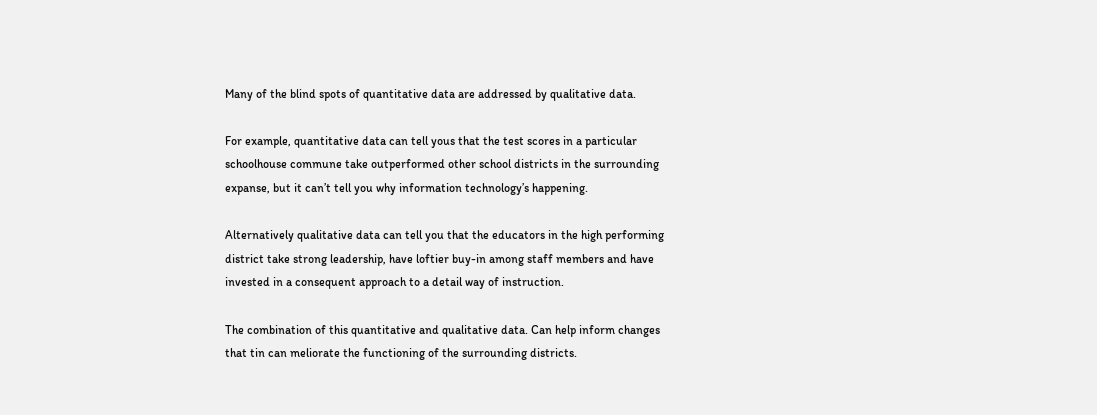Many of the blind spots of quantitative data are addressed by qualitative data.

For example, quantitative data can tell yous that the test scores in a particular schoolhouse commune take outperformed other school districts in the surrounding expanse, but it can’t tell you why information technology’s happening.

Alternatively qualitative data can tell you that the educators in the high performing district take strong leadership, have loftier buy-in among staff members and have invested in a consequent approach to a detail way of instruction.

The combination of this quantitative and qualitative data. Can help inform changes that tin can meliorate the functioning of the surrounding districts.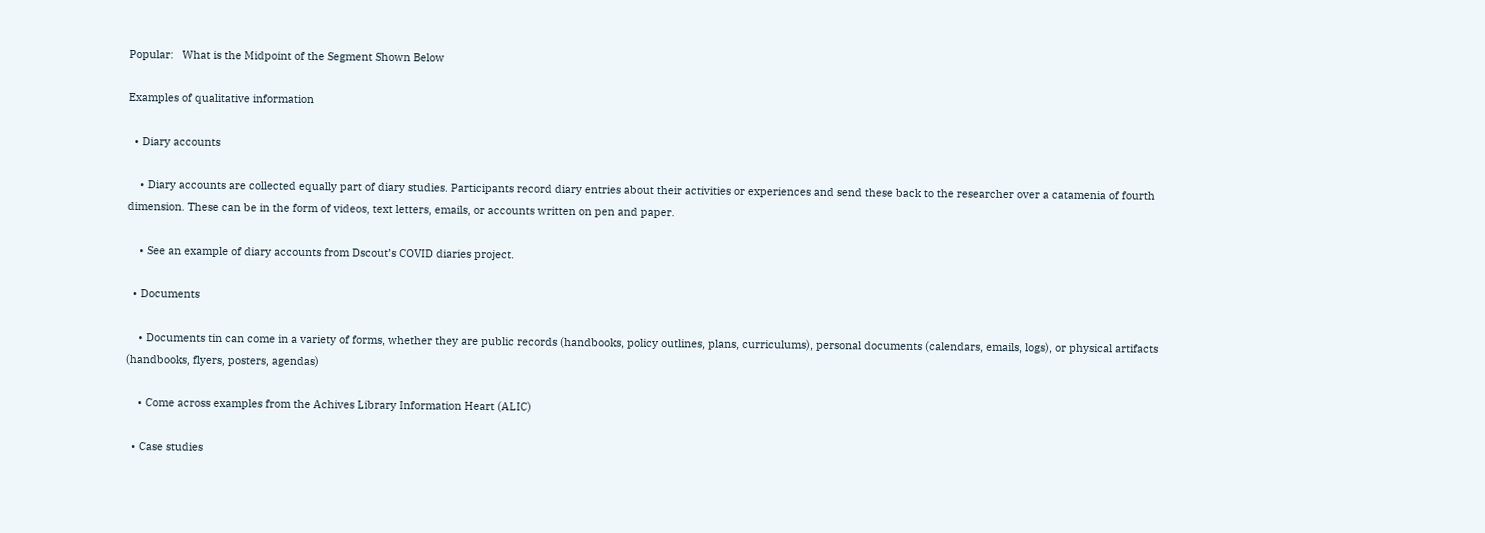Popular:   What is the Midpoint of the Segment Shown Below

Examples of qualitative information

  • Diary accounts

    • Diary accounts are collected equally part of diary studies. Participants record diary entries about their activities or experiences and send these back to the researcher over a catamenia of fourth dimension. These can be in the form of videos, text letters, emails, or accounts written on pen and paper.

    • See an example of diary accounts from Dscout’s COVID diaries project.

  • Documents

    • Documents tin can come in a variety of forms, whether they are public records (handbooks, policy outlines, plans, curriculums), personal documents (calendars, emails, logs), or physical artifacts (handbooks, flyers, posters, agendas)

    • Come across examples from the Achives Library Information Heart (ALIC)

  • Case studies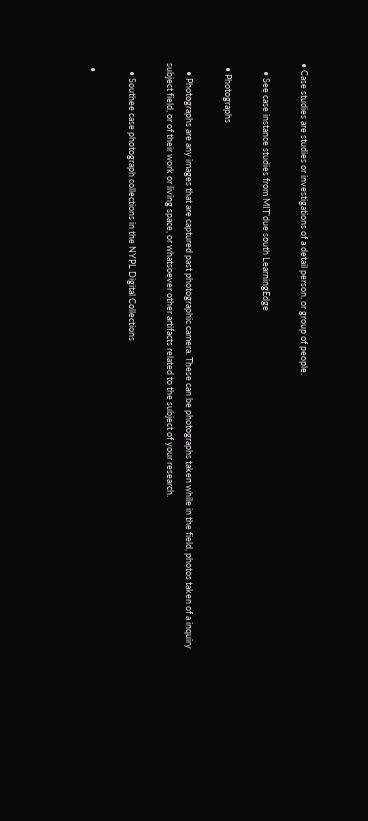• Case studies are studies or investigations of a detail person, or group of people.

    • See case instance studies from MIT’due south LearningEdge

  • Photographs

    • Photographs are any images that are captured past photographic camera. These can be photographs taken while in the field, photos taken of a inquiry subject field, or of their work or living space, or whatsoever other artifacts related to the subject of your research.

    • Southee case photograph collections in the NYPL Digital Collections

  •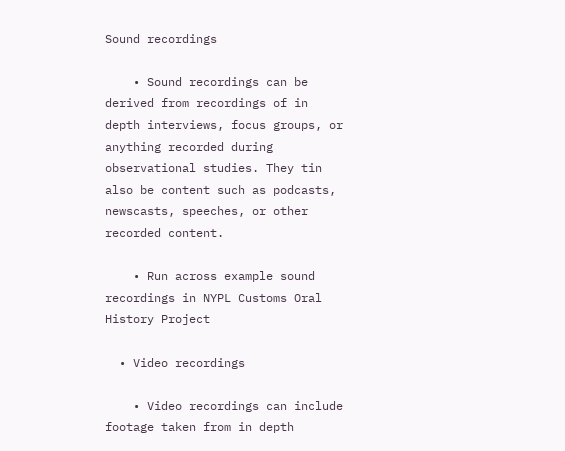Sound recordings

    • Sound recordings can be derived from recordings of in depth interviews, focus groups, or anything recorded during observational studies. They tin also be content such as podcasts, newscasts, speeches, or other recorded content.

    • Run across example sound recordings in NYPL Customs Oral History Project

  • Video recordings

    • Video recordings can include footage taken from in depth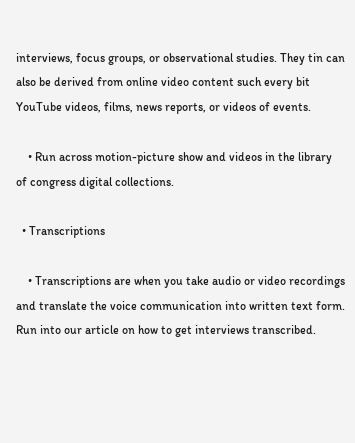interviews, focus groups, or observational studies. They tin can also be derived from online video content such every bit YouTube videos, films, news reports, or videos of events.

    • Run across motion-picture show and videos in the library of congress digital collections.

  • Transcriptions

    • Transcriptions are when you take audio or video recordings and translate the voice communication into written text form. Run into our article on how to get interviews transcribed.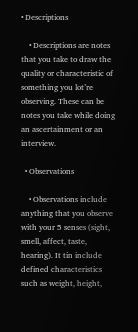• Descriptions

    • Descriptions are notes that you take to draw the quality or characteristic of something you lot’re observing. These can be notes you take while doing an ascertainment or an interview.

  • Observations

    • Observations include anything that you observe with your 5 senses (sight, smell, affect, taste, hearing). It tin include defined characteristics such as weight, height,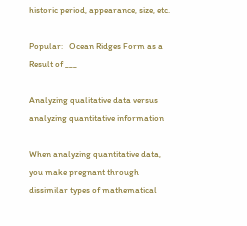historic period, appearance, size, etc.

Popular:   Ocean Ridges Form as a Result of ___

Analyzing qualitative data versus analyzing quantitative information

When analyzing quantitative data, you make pregnant through dissimilar types of mathematical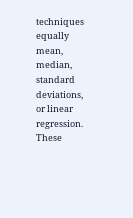techniques equally mean, median, standard deviations, or linear regression. These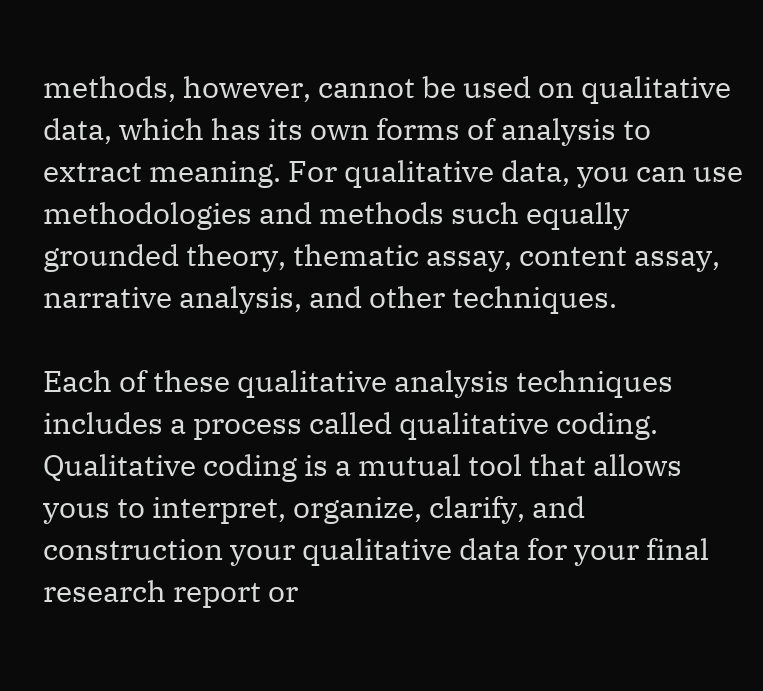methods, however, cannot be used on qualitative data, which has its own forms of analysis to extract meaning. For qualitative data, you can use methodologies and methods such equally grounded theory, thematic assay, content assay, narrative analysis, and other techniques.

Each of these qualitative analysis techniques includes a process called qualitative coding. Qualitative coding is a mutual tool that allows yous to interpret, organize, clarify, and construction your qualitative data for your final research report or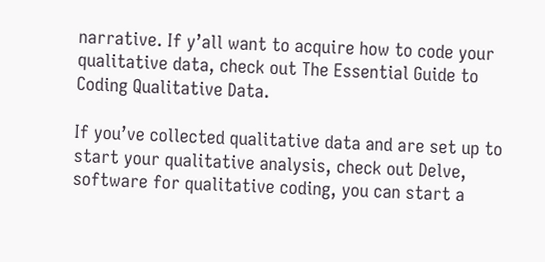narrative. If y’all want to acquire how to code your qualitative data, check out The Essential Guide to Coding Qualitative Data.

If you’ve collected qualitative data and are set up to start your qualitative analysis, check out Delve, software for qualitative coding, you can start a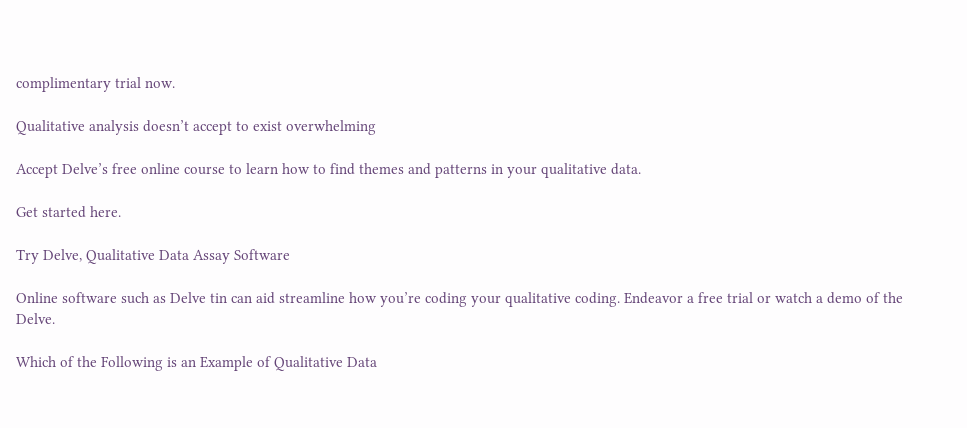complimentary trial now.

Qualitative analysis doesn’t accept to exist overwhelming

Accept Delve’s free online course to learn how to find themes and patterns in your qualitative data.

Get started here.

Try Delve, Qualitative Data Assay Software

Online software such as Delve tin can aid streamline how you’re coding your qualitative coding. Endeavor a free trial or watch a demo of the Delve.

Which of the Following is an Example of Qualitative Data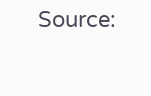Source: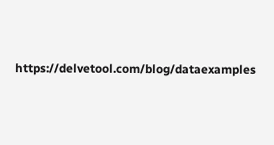https://delvetool.com/blog/dataexamples